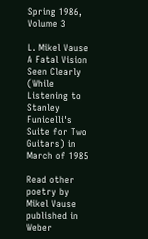Spring 1986, Volume 3

L. Mikel Vause
A Fatal Vision Seen Clearly (While Listening to Stanley Funicelli's Suite for Two Guitars) in March of 1985

Read other poetry by Mikel Vause published in Weber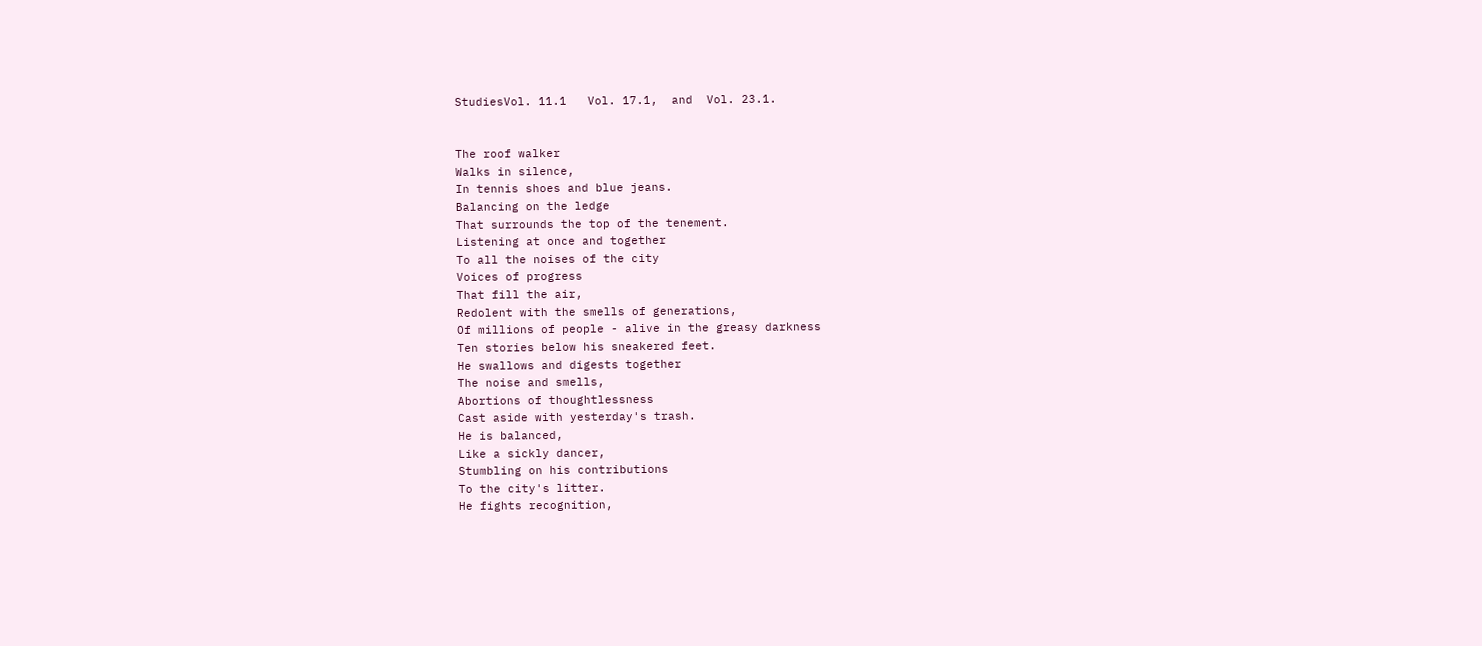StudiesVol. 11.1   Vol. 17.1,  and  Vol. 23.1.


The roof walker
Walks in silence,
In tennis shoes and blue jeans.
Balancing on the ledge
That surrounds the top of the tenement.
Listening at once and together
To all the noises of the city
Voices of progress
That fill the air,
Redolent with the smells of generations,
Of millions of people - alive in the greasy darkness
Ten stories below his sneakered feet.
He swallows and digests together
The noise and smells,
Abortions of thoughtlessness
Cast aside with yesterday's trash.
He is balanced,
Like a sickly dancer,
Stumbling on his contributions
To the city's litter.
He fights recognition,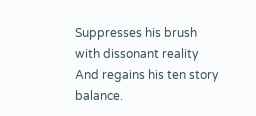Suppresses his brush with dissonant reality
And regains his ten story balance.